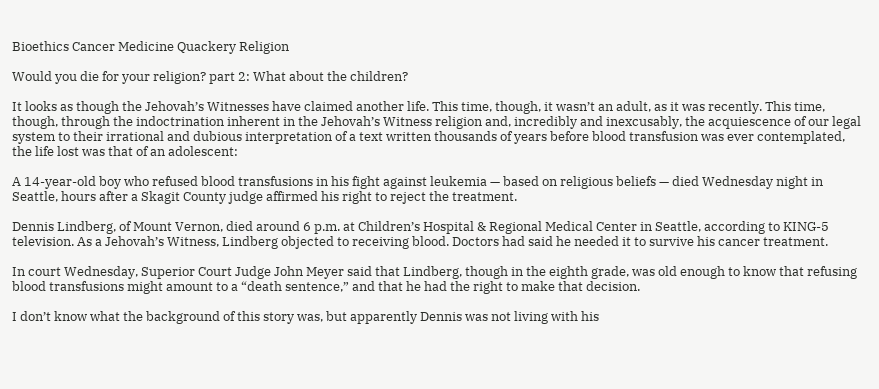Bioethics Cancer Medicine Quackery Religion

Would you die for your religion? part 2: What about the children?

It looks as though the Jehovah’s Witnesses have claimed another life. This time, though, it wasn’t an adult, as it was recently. This time, though, through the indoctrination inherent in the Jehovah’s Witness religion and, incredibly and inexcusably, the acquiescence of our legal system to their irrational and dubious interpretation of a text written thousands of years before blood transfusion was ever contemplated, the life lost was that of an adolescent:

A 14-year-old boy who refused blood transfusions in his fight against leukemia — based on religious beliefs — died Wednesday night in Seattle, hours after a Skagit County judge affirmed his right to reject the treatment.

Dennis Lindberg, of Mount Vernon, died around 6 p.m. at Children’s Hospital & Regional Medical Center in Seattle, according to KING-5 television. As a Jehovah’s Witness, Lindberg objected to receiving blood. Doctors had said he needed it to survive his cancer treatment.

In court Wednesday, Superior Court Judge John Meyer said that Lindberg, though in the eighth grade, was old enough to know that refusing blood transfusions might amount to a “death sentence,” and that he had the right to make that decision.

I don’t know what the background of this story was, but apparently Dennis was not living with his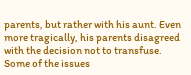parents, but rather with his aunt. Even more tragically, his parents disagreed with the decision not to transfuse. Some of the issues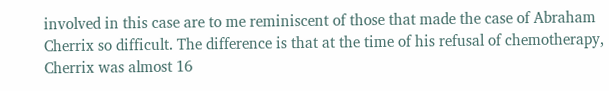involved in this case are to me reminiscent of those that made the case of Abraham Cherrix so difficult. The difference is that at the time of his refusal of chemotherapy, Cherrix was almost 16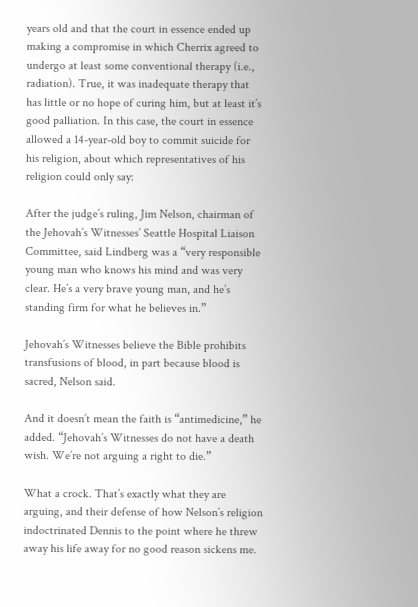years old and that the court in essence ended up making a compromise in which Cherrix agreed to undergo at least some conventional therapy (i.e., radiation). True, it was inadequate therapy that has little or no hope of curing him, but at least it’s good palliation. In this case, the court in essence allowed a 14-year-old boy to commit suicide for his religion, about which representatives of his religion could only say:

After the judge’s ruling, Jim Nelson, chairman of the Jehovah’s Witnesses’ Seattle Hospital Liaison Committee, said Lindberg was a “very responsible young man who knows his mind and was very clear. He’s a very brave young man, and he’s standing firm for what he believes in.”

Jehovah’s Witnesses believe the Bible prohibits transfusions of blood, in part because blood is sacred, Nelson said.

And it doesn’t mean the faith is “antimedicine,” he added. “Jehovah’s Witnesses do not have a death wish. We’re not arguing a right to die.”

What a crock. That’s exactly what they are arguing, and their defense of how Nelson’s religion indoctrinated Dennis to the point where he threw away his life away for no good reason sickens me.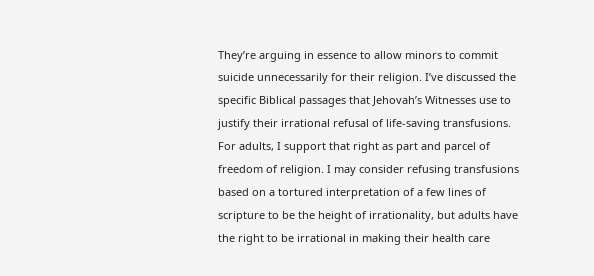They’re arguing in essence to allow minors to commit suicide unnecessarily for their religion. I’ve discussed the specific Biblical passages that Jehovah’s Witnesses use to justify their irrational refusal of life-saving transfusions. For adults, I support that right as part and parcel of freedom of religion. I may consider refusing transfusions based on a tortured interpretation of a few lines of scripture to be the height of irrationality, but adults have the right to be irrational in making their health care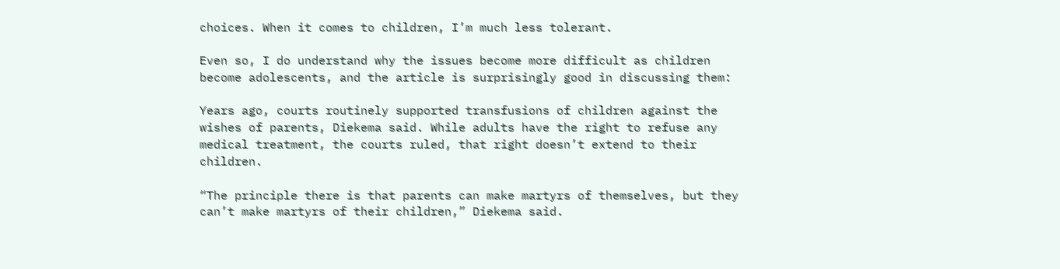choices. When it comes to children, I’m much less tolerant.

Even so, I do understand why the issues become more difficult as children become adolescents, and the article is surprisingly good in discussing them:

Years ago, courts routinely supported transfusions of children against the wishes of parents, Diekema said. While adults have the right to refuse any medical treatment, the courts ruled, that right doesn’t extend to their children.

“The principle there is that parents can make martyrs of themselves, but they can’t make martyrs of their children,” Diekema said.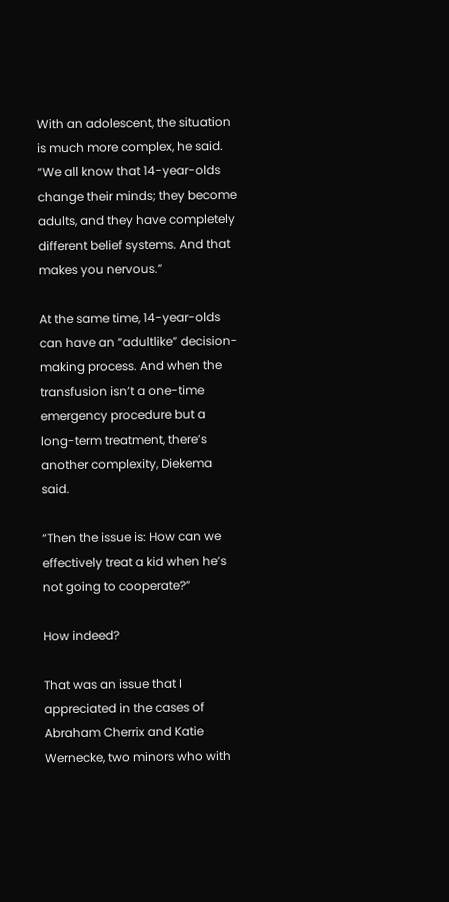With an adolescent, the situation is much more complex, he said. “We all know that 14-year-olds change their minds; they become adults, and they have completely different belief systems. And that makes you nervous.”

At the same time, 14-year-olds can have an “adultlike” decision-making process. And when the transfusion isn’t a one-time emergency procedure but a long-term treatment, there’s another complexity, Diekema said.

“Then the issue is: How can we effectively treat a kid when he’s not going to cooperate?”

How indeed?

That was an issue that I appreciated in the cases of Abraham Cherrix and Katie Wernecke, two minors who with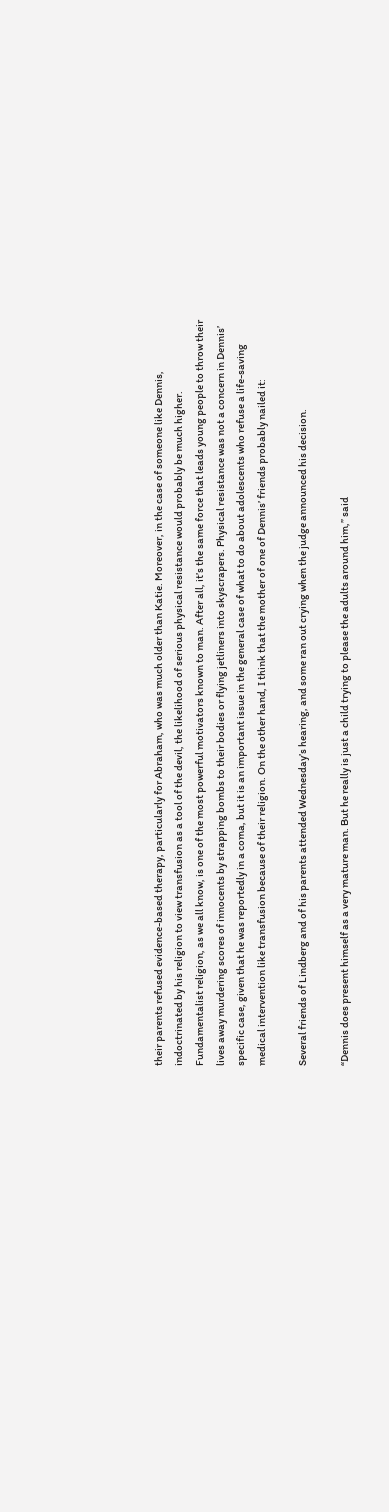their parents refused evidence-based therapy, particularly for Abraham, who was much older than Katie. Moreover, in the case of someone like Dennis, indoctrinated by his religion to view transfusion as a tool of the devil, the likelihood of serious physical resistance would probably be much higher. Fundamentalist religion, as we all know, is one of the most powerful motivators known to man. After all, it’s the same force that leads young people to throw their lives away murdering scores of innocents by strapping bombs to their bodies or flying jetliners into skyscrapers. Physical resistance was not a concern in Dennis’ specific case, given that he was reportedly in a coma, but it is an important issue in the general case of what to do about adolescents who refuse a life-saving medical intervention like transfusion because of their religion. On the other hand, I think that the mother of one of Dennis’ friends probably nailed it:

Several friends of Lindberg and of his parents attended Wednesday’s hearing, and some ran out crying when the judge announced his decision.

“Dennis does present himself as a very mature man. But he really is just a child trying to please the adults around him,” said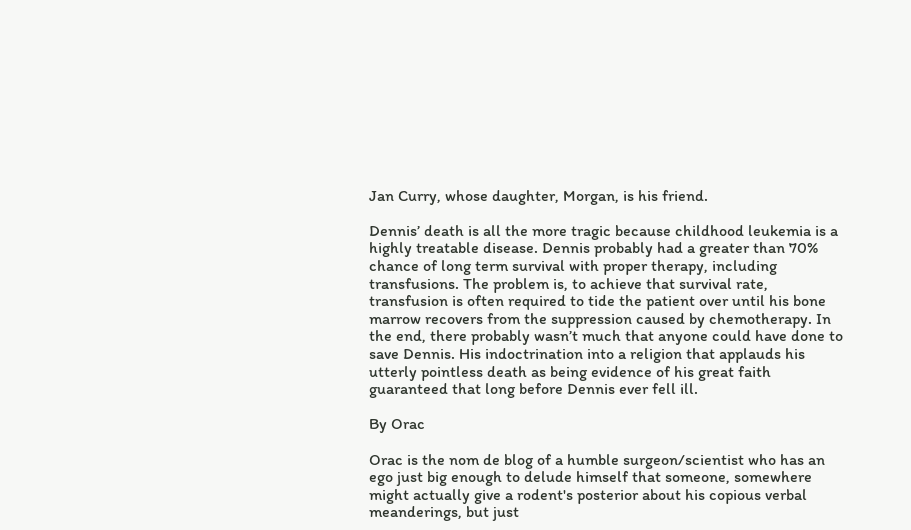Jan Curry, whose daughter, Morgan, is his friend.

Dennis’ death is all the more tragic because childhood leukemia is a highly treatable disease. Dennis probably had a greater than 70% chance of long term survival with proper therapy, including transfusions. The problem is, to achieve that survival rate, transfusion is often required to tide the patient over until his bone marrow recovers from the suppression caused by chemotherapy. In the end, there probably wasn’t much that anyone could have done to save Dennis. His indoctrination into a religion that applauds his utterly pointless death as being evidence of his great faith guaranteed that long before Dennis ever fell ill.

By Orac

Orac is the nom de blog of a humble surgeon/scientist who has an ego just big enough to delude himself that someone, somewhere might actually give a rodent's posterior about his copious verbal meanderings, but just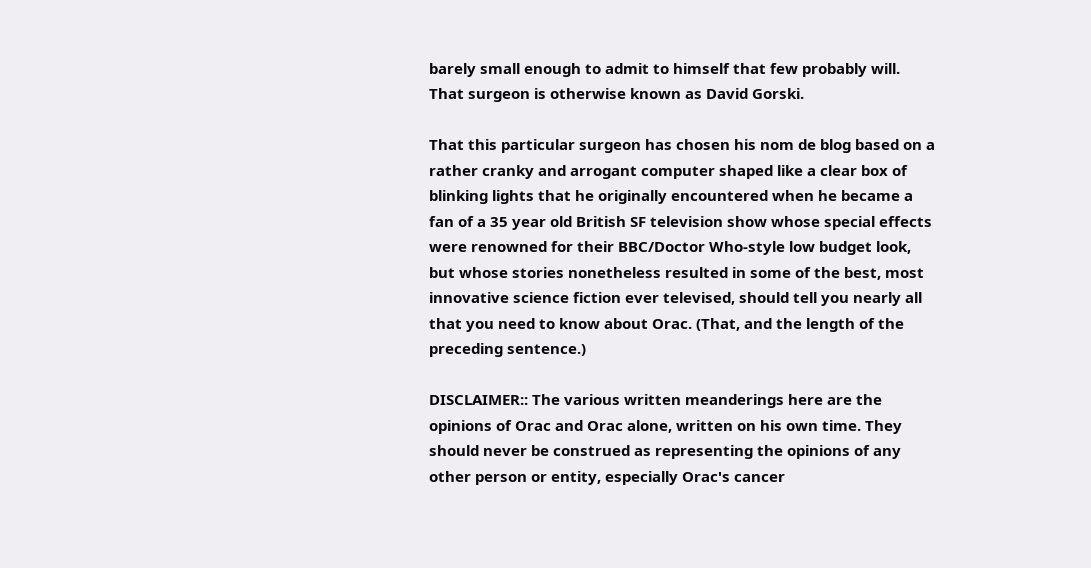barely small enough to admit to himself that few probably will. That surgeon is otherwise known as David Gorski.

That this particular surgeon has chosen his nom de blog based on a rather cranky and arrogant computer shaped like a clear box of blinking lights that he originally encountered when he became a fan of a 35 year old British SF television show whose special effects were renowned for their BBC/Doctor Who-style low budget look, but whose stories nonetheless resulted in some of the best, most innovative science fiction ever televised, should tell you nearly all that you need to know about Orac. (That, and the length of the preceding sentence.)

DISCLAIMER:: The various written meanderings here are the opinions of Orac and Orac alone, written on his own time. They should never be construed as representing the opinions of any other person or entity, especially Orac's cancer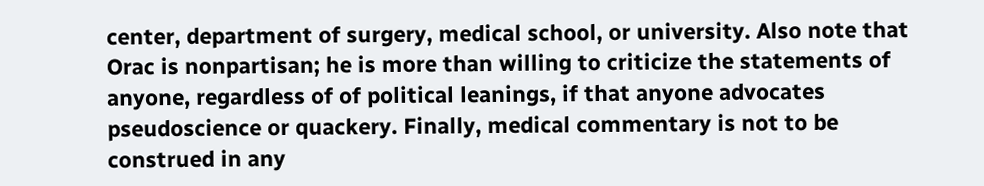center, department of surgery, medical school, or university. Also note that Orac is nonpartisan; he is more than willing to criticize the statements of anyone, regardless of of political leanings, if that anyone advocates pseudoscience or quackery. Finally, medical commentary is not to be construed in any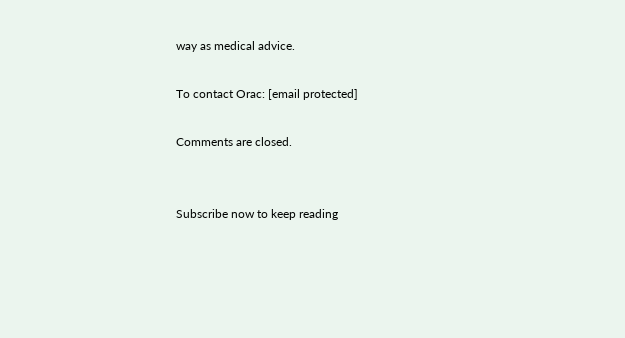way as medical advice.

To contact Orac: [email protected]

Comments are closed.


Subscribe now to keep reading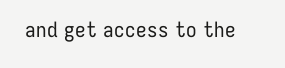and get access to the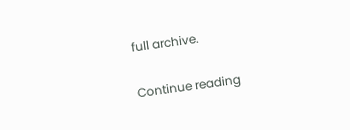full archive.

Continue reading